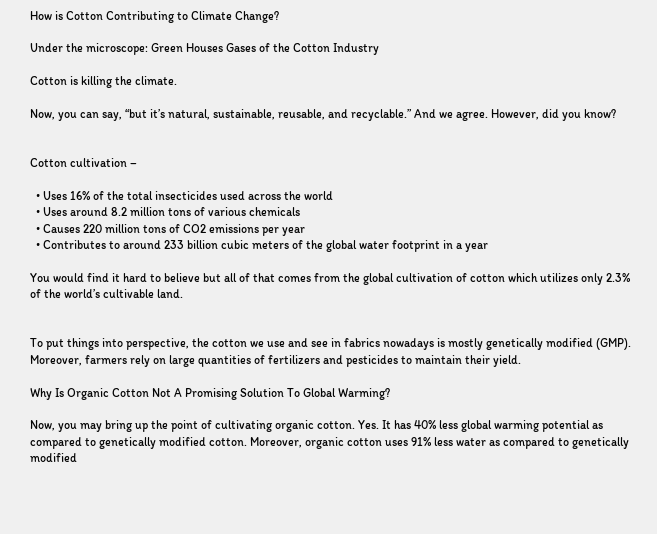How is Cotton Contributing to Climate Change?

Under the microscope: Green Houses Gases of the Cotton Industry

Cotton is killing the climate.

Now, you can say, “but it’s natural, sustainable, reusable, and recyclable.” And we agree. However, did you know?


Cotton cultivation –

  • Uses 16% of the total insecticides used across the world
  • Uses around 8.2 million tons of various chemicals
  • Causes 220 million tons of CO2 emissions per year
  • Contributes to around 233 billion cubic meters of the global water footprint in a year

You would find it hard to believe but all of that comes from the global cultivation of cotton which utilizes only 2.3% of the world’s cultivable land.


To put things into perspective, the cotton we use and see in fabrics nowadays is mostly genetically modified (GMP). Moreover, farmers rely on large quantities of fertilizers and pesticides to maintain their yield.

Why Is Organic Cotton Not A Promising Solution To Global Warming?

Now, you may bring up the point of cultivating organic cotton. Yes. It has 40% less global warming potential as compared to genetically modified cotton. Moreover, organic cotton uses 91% less water as compared to genetically modified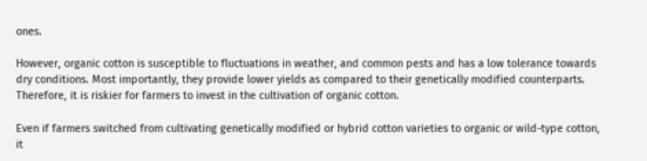ones.

However, organic cotton is susceptible to fluctuations in weather, and common pests and has a low tolerance towards dry conditions. Most importantly, they provide lower yields as compared to their genetically modified counterparts. Therefore, it is riskier for farmers to invest in the cultivation of organic cotton.

Even if farmers switched from cultivating genetically modified or hybrid cotton varieties to organic or wild-type cotton, it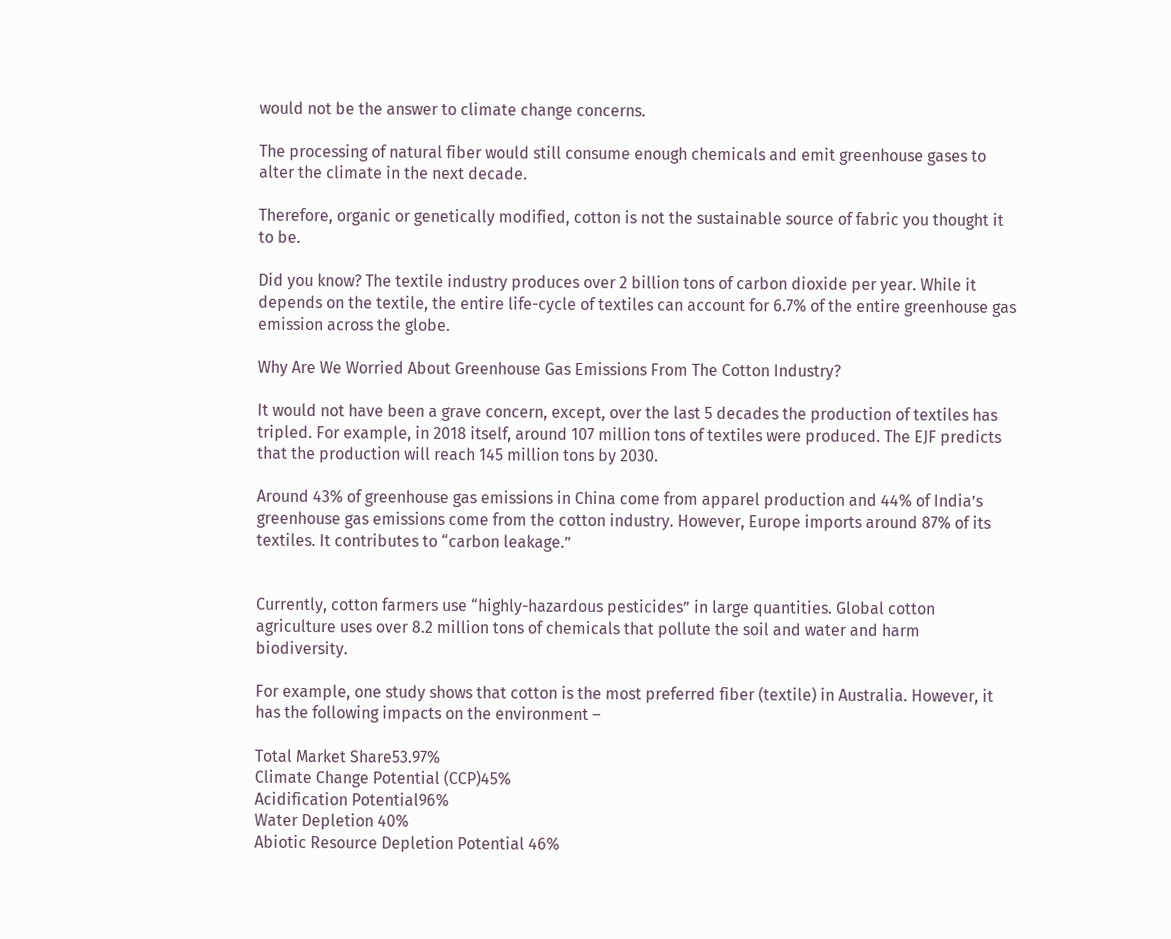would not be the answer to climate change concerns.

The processing of natural fiber would still consume enough chemicals and emit greenhouse gases to alter the climate in the next decade.

Therefore, organic or genetically modified, cotton is not the sustainable source of fabric you thought it to be.

Did you know? The textile industry produces over 2 billion tons of carbon dioxide per year. While it depends on the textile, the entire life-cycle of textiles can account for 6.7% of the entire greenhouse gas emission across the globe.

Why Are We Worried About Greenhouse Gas Emissions From The Cotton Industry?

It would not have been a grave concern, except, over the last 5 decades the production of textiles has tripled. For example, in 2018 itself, around 107 million tons of textiles were produced. The EJF predicts that the production will reach 145 million tons by 2030.

Around 43% of greenhouse gas emissions in China come from apparel production and 44% of India’s greenhouse gas emissions come from the cotton industry. However, Europe imports around 87% of its textiles. It contributes to “carbon leakage.”


Currently, cotton farmers use “highly-hazardous pesticides” in large quantities. Global cotton agriculture uses over 8.2 million tons of chemicals that pollute the soil and water and harm biodiversity.

For example, one study shows that cotton is the most preferred fiber (textile) in Australia. However, it has the following impacts on the environment –

Total Market Share53.97%
Climate Change Potential (CCP)45%
Acidification Potential96%
Water Depletion 40%
Abiotic Resource Depletion Potential 46%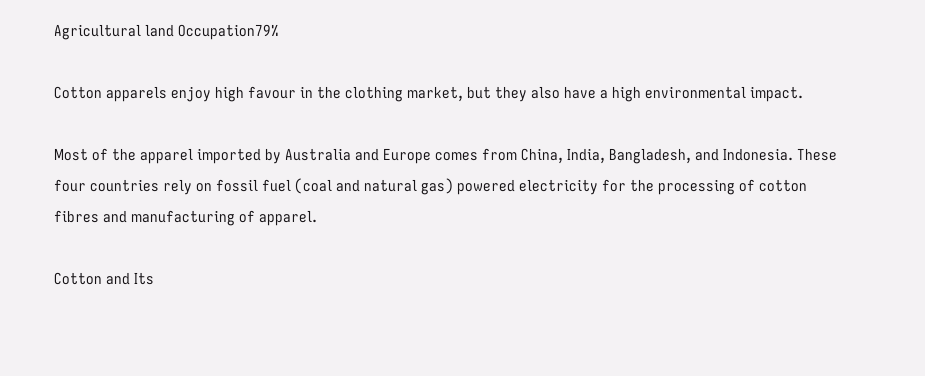Agricultural land Occupation79%

Cotton apparels enjoy high favour in the clothing market, but they also have a high environmental impact.

Most of the apparel imported by Australia and Europe comes from China, India, Bangladesh, and Indonesia. These four countries rely on fossil fuel (coal and natural gas) powered electricity for the processing of cotton fibres and manufacturing of apparel.

Cotton and Its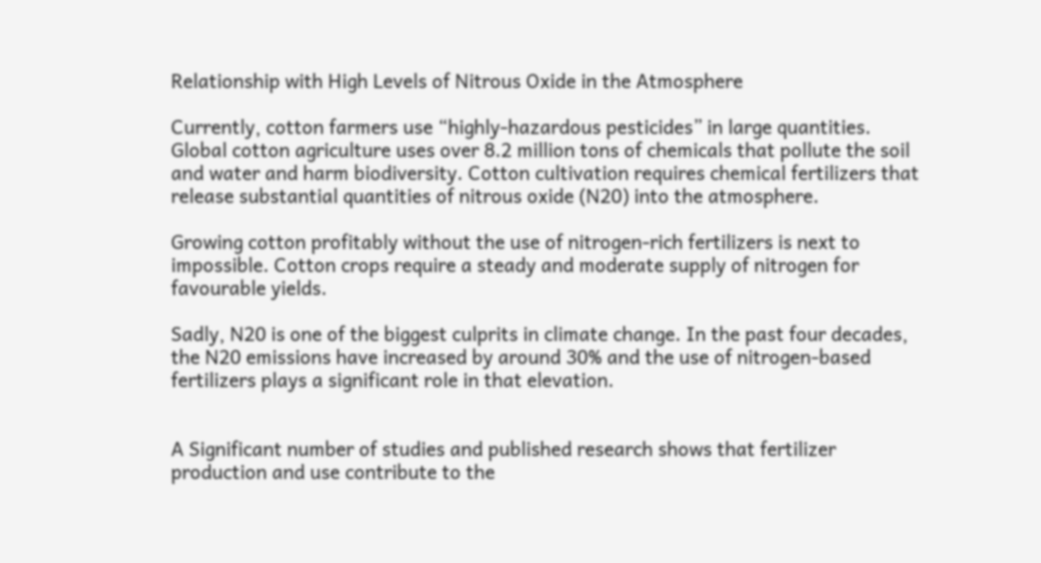Relationship with High Levels of Nitrous Oxide in the Atmosphere

Currently, cotton farmers use “highly-hazardous pesticides” in large quantities. Global cotton agriculture uses over 8.2 million tons of chemicals that pollute the soil and water and harm biodiversity. Cotton cultivation requires chemical fertilizers that release substantial quantities of nitrous oxide (N20) into the atmosphere.

Growing cotton profitably without the use of nitrogen-rich fertilizers is next to impossible. Cotton crops require a steady and moderate supply of nitrogen for favourable yields.

Sadly, N20 is one of the biggest culprits in climate change. In the past four decades, the N20 emissions have increased by around 30% and the use of nitrogen-based fertilizers plays a significant role in that elevation.


A Significant number of studies and published research shows that fertilizer production and use contribute to the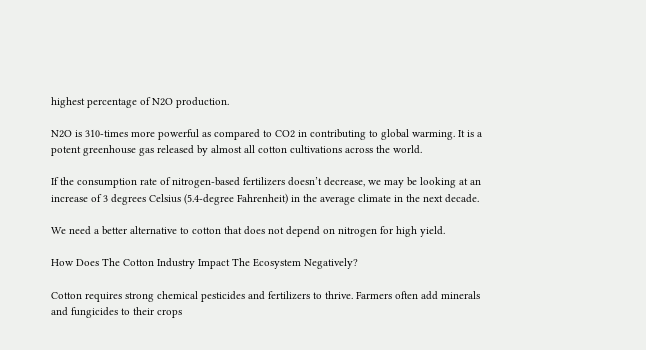highest percentage of N2O production.

N2O is 310-times more powerful as compared to CO2 in contributing to global warming. It is a potent greenhouse gas released by almost all cotton cultivations across the world.

If the consumption rate of nitrogen-based fertilizers doesn’t decrease, we may be looking at an increase of 3 degrees Celsius (5.4-degree Fahrenheit) in the average climate in the next decade.

We need a better alternative to cotton that does not depend on nitrogen for high yield.

How Does The Cotton Industry Impact The Ecosystem Negatively?

Cotton requires strong chemical pesticides and fertilizers to thrive. Farmers often add minerals and fungicides to their crops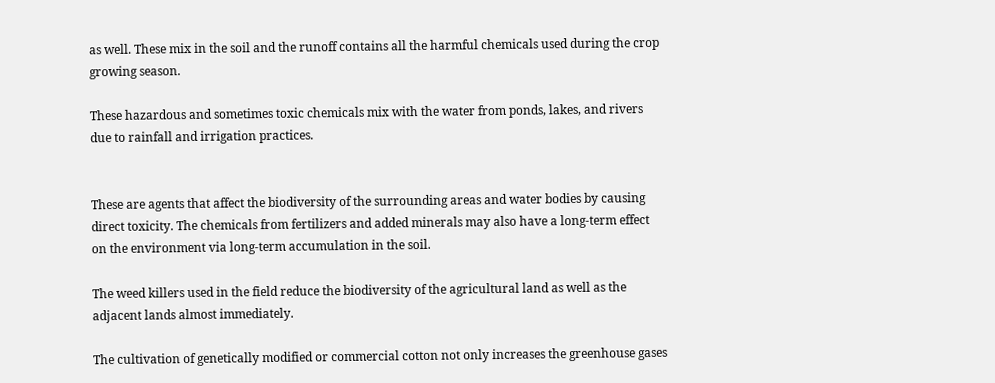as well. These mix in the soil and the runoff contains all the harmful chemicals used during the crop growing season.

These hazardous and sometimes toxic chemicals mix with the water from ponds, lakes, and rivers due to rainfall and irrigation practices.


These are agents that affect the biodiversity of the surrounding areas and water bodies by causing direct toxicity. The chemicals from fertilizers and added minerals may also have a long-term effect on the environment via long-term accumulation in the soil.

The weed killers used in the field reduce the biodiversity of the agricultural land as well as the adjacent lands almost immediately.

The cultivation of genetically modified or commercial cotton not only increases the greenhouse gases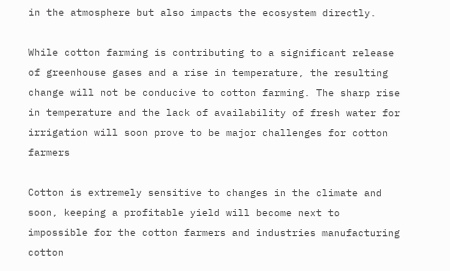in the atmosphere but also impacts the ecosystem directly.

While cotton farming is contributing to a significant release of greenhouse gases and a rise in temperature, the resulting change will not be conducive to cotton farming. The sharp rise in temperature and the lack of availability of fresh water for irrigation will soon prove to be major challenges for cotton farmers

Cotton is extremely sensitive to changes in the climate and soon, keeping a profitable yield will become next to impossible for the cotton farmers and industries manufacturing cotton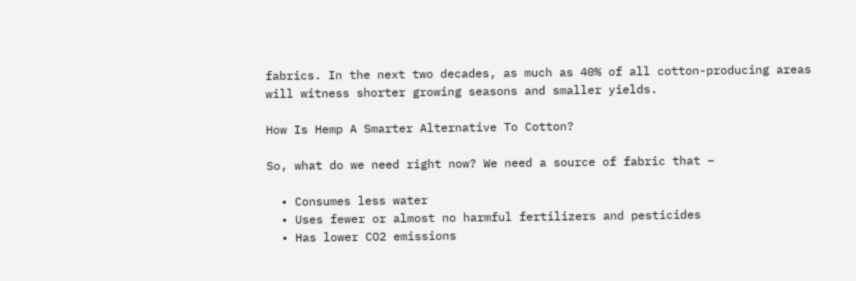fabrics. In the next two decades, as much as 40% of all cotton-producing areas will witness shorter growing seasons and smaller yields.

How Is Hemp A Smarter Alternative To Cotton?

So, what do we need right now? We need a source of fabric that –

  • Consumes less water
  • Uses fewer or almost no harmful fertilizers and pesticides
  • Has lower CO2 emissions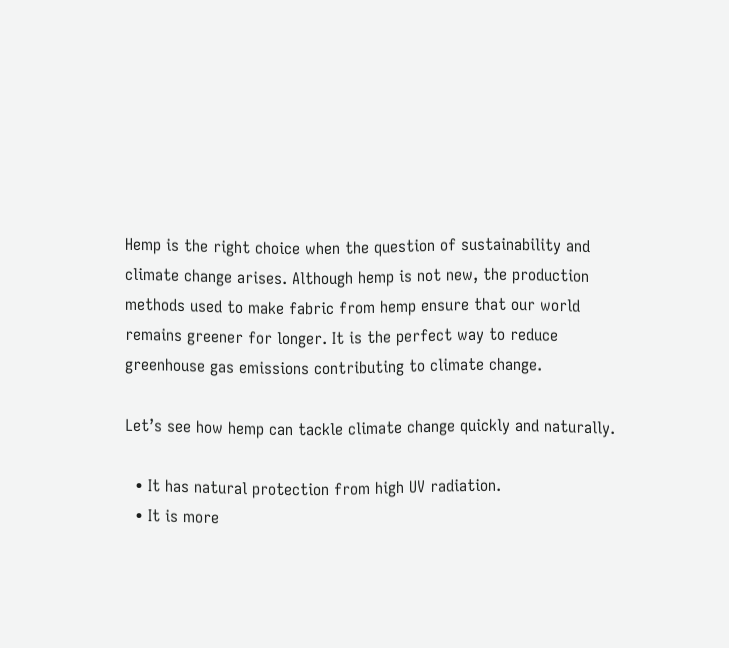Hemp is the right choice when the question of sustainability and climate change arises. Although hemp is not new, the production methods used to make fabric from hemp ensure that our world remains greener for longer. It is the perfect way to reduce greenhouse gas emissions contributing to climate change.

Let’s see how hemp can tackle climate change quickly and naturally.

  • It has natural protection from high UV radiation.
  • It is more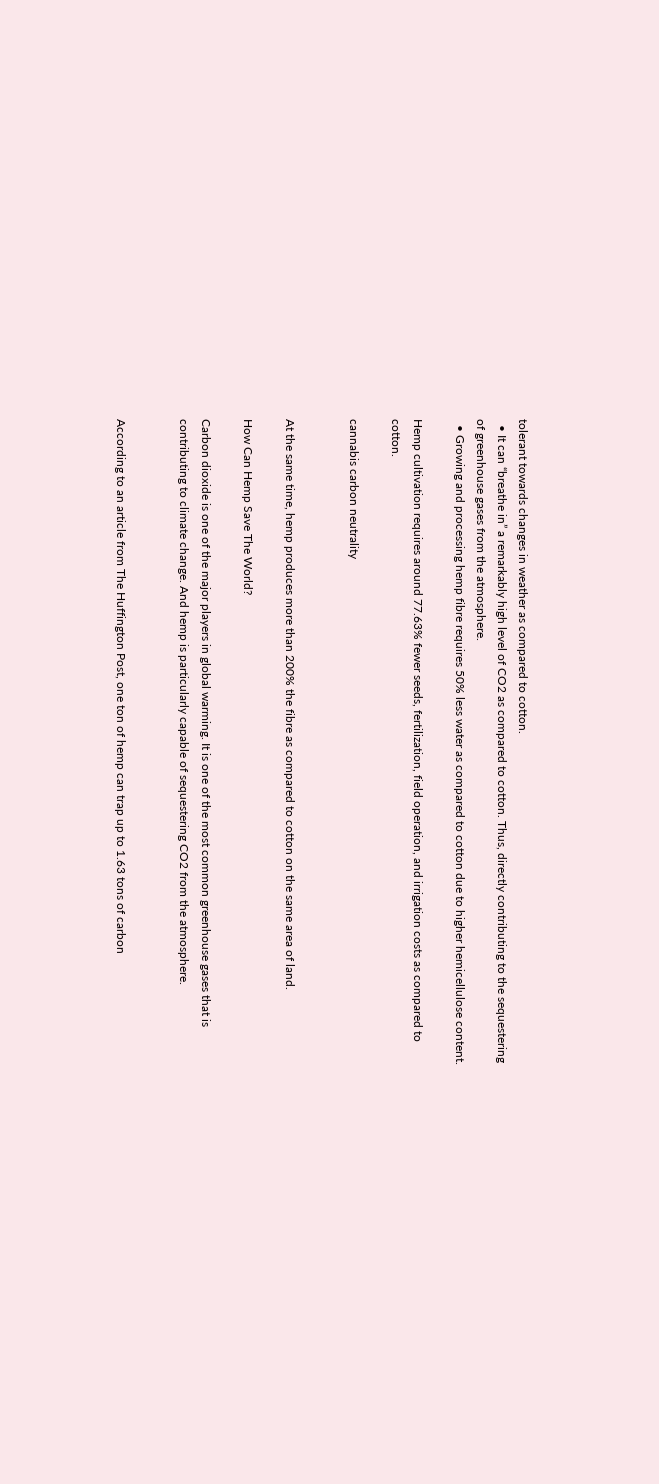tolerant towards changes in weather as compared to cotton.
  • It can “breathe in” a remarkably high level of CO2 as compared to cotton. Thus, directly contributing to the sequestering of greenhouse gases from the atmosphere.
  • Growing and processing hemp fibre requires 50% less water as compared to cotton due to higher hemicellulose content.

Hemp cultivation requires around 77.63% fewer seeds, fertilization, field operation, and irrigation costs as compared to cotton.

cannabis carbon neutrality


At the same time, hemp produces more than 200% the fibre as compared to cotton on the same area of land.

How Can Hemp Save The World?

Carbon dioxide is one of the major players in global warming. It is one of the most common greenhouse gases that is contributing to climate change. And hemp is particularly capable of sequestering CO2 from the atmosphere.


According to an article from The Huffington Post, one ton of hemp can trap up to 1.63 tons of carbon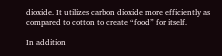dioxide. It utilizes carbon dioxide more efficiently as compared to cotton to create “food” for itself.

In addition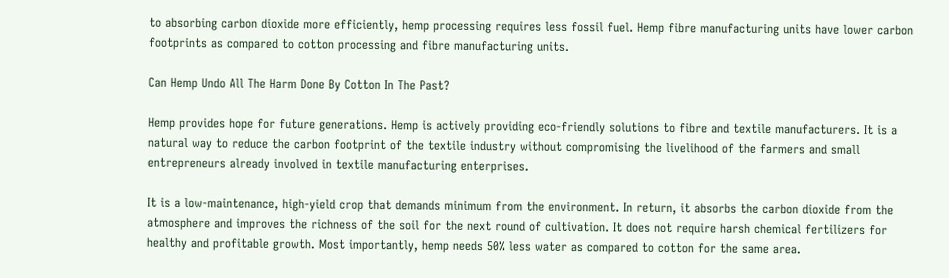to absorbing carbon dioxide more efficiently, hemp processing requires less fossil fuel. Hemp fibre manufacturing units have lower carbon footprints as compared to cotton processing and fibre manufacturing units.

Can Hemp Undo All The Harm Done By Cotton In The Past?

Hemp provides hope for future generations. Hemp is actively providing eco-friendly solutions to fibre and textile manufacturers. It is a natural way to reduce the carbon footprint of the textile industry without compromising the livelihood of the farmers and small entrepreneurs already involved in textile manufacturing enterprises.

It is a low-maintenance, high-yield crop that demands minimum from the environment. In return, it absorbs the carbon dioxide from the atmosphere and improves the richness of the soil for the next round of cultivation. It does not require harsh chemical fertilizers for healthy and profitable growth. Most importantly, hemp needs 50% less water as compared to cotton for the same area.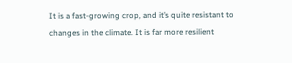It is a fast-growing crop, and it’s quite resistant to changes in the climate. It is far more resilient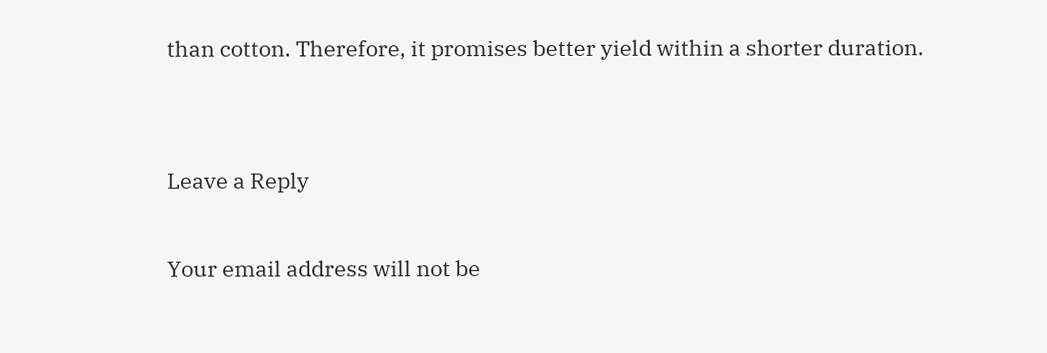than cotton. Therefore, it promises better yield within a shorter duration.


Leave a Reply

Your email address will not be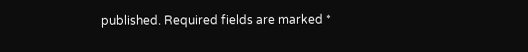published. Required fields are marked *